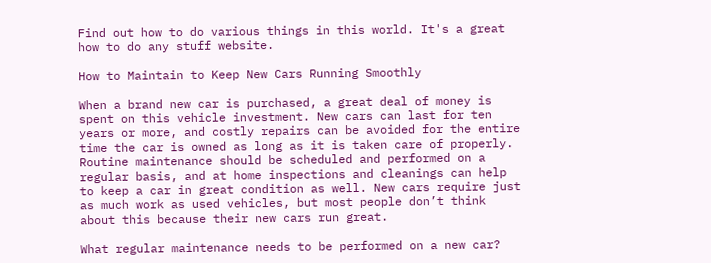Find out how to do various things in this world. It's a great how to do any stuff website.

How to Maintain to Keep New Cars Running Smoothly

When a brand new car is purchased, a great deal of money is spent on this vehicle investment. New cars can last for ten years or more, and costly repairs can be avoided for the entire time the car is owned as long as it is taken care of properly. Routine maintenance should be scheduled and performed on a regular basis, and at home inspections and cleanings can help to keep a car in great condition as well. New cars require just as much work as used vehicles, but most people don’t think about this because their new cars run great.

What regular maintenance needs to be performed on a new car?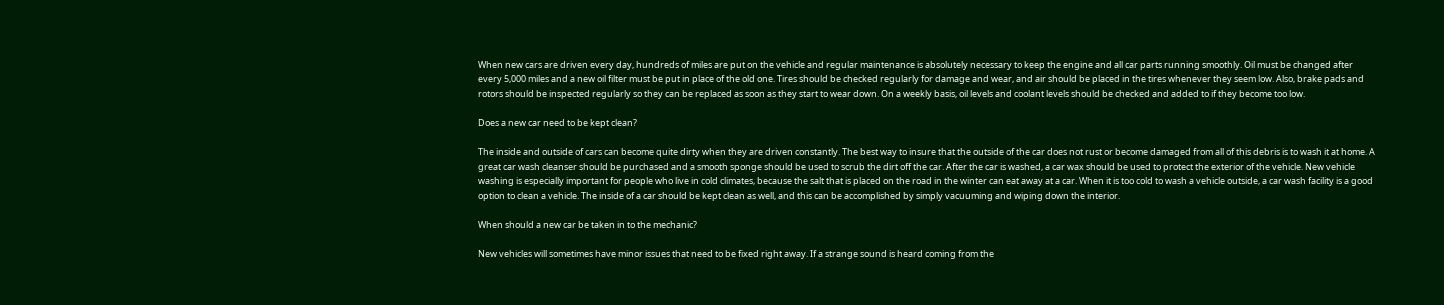When new cars are driven every day, hundreds of miles are put on the vehicle and regular maintenance is absolutely necessary to keep the engine and all car parts running smoothly. Oil must be changed after every 5,000 miles and a new oil filter must be put in place of the old one. Tires should be checked regularly for damage and wear, and air should be placed in the tires whenever they seem low. Also, brake pads and rotors should be inspected regularly so they can be replaced as soon as they start to wear down. On a weekly basis, oil levels and coolant levels should be checked and added to if they become too low.

Does a new car need to be kept clean?

The inside and outside of cars can become quite dirty when they are driven constantly. The best way to insure that the outside of the car does not rust or become damaged from all of this debris is to wash it at home. A great car wash cleanser should be purchased and a smooth sponge should be used to scrub the dirt off the car. After the car is washed, a car wax should be used to protect the exterior of the vehicle. New vehicle washing is especially important for people who live in cold climates, because the salt that is placed on the road in the winter can eat away at a car. When it is too cold to wash a vehicle outside, a car wash facility is a good option to clean a vehicle. The inside of a car should be kept clean as well, and this can be accomplished by simply vacuuming and wiping down the interior.

When should a new car be taken in to the mechanic?

New vehicles will sometimes have minor issues that need to be fixed right away. If a strange sound is heard coming from the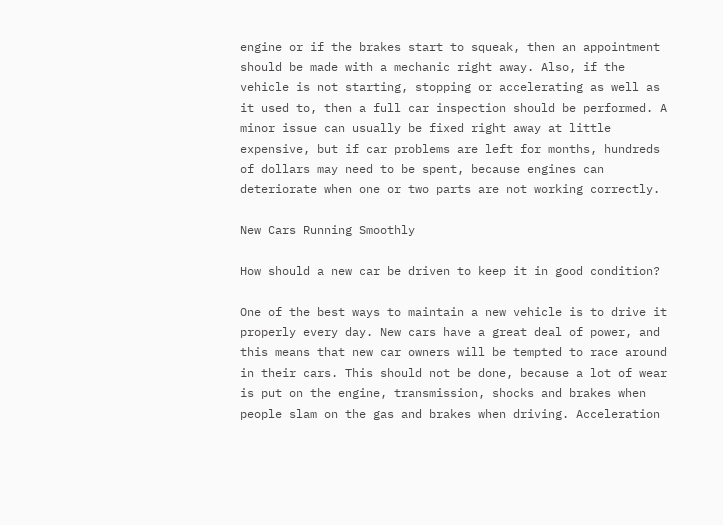engine or if the brakes start to squeak, then an appointment should be made with a mechanic right away. Also, if the vehicle is not starting, stopping or accelerating as well as it used to, then a full car inspection should be performed. A minor issue can usually be fixed right away at little expensive, but if car problems are left for months, hundreds of dollars may need to be spent, because engines can deteriorate when one or two parts are not working correctly.

New Cars Running Smoothly

How should a new car be driven to keep it in good condition?

One of the best ways to maintain a new vehicle is to drive it properly every day. New cars have a great deal of power, and this means that new car owners will be tempted to race around in their cars. This should not be done, because a lot of wear is put on the engine, transmission, shocks and brakes when people slam on the gas and brakes when driving. Acceleration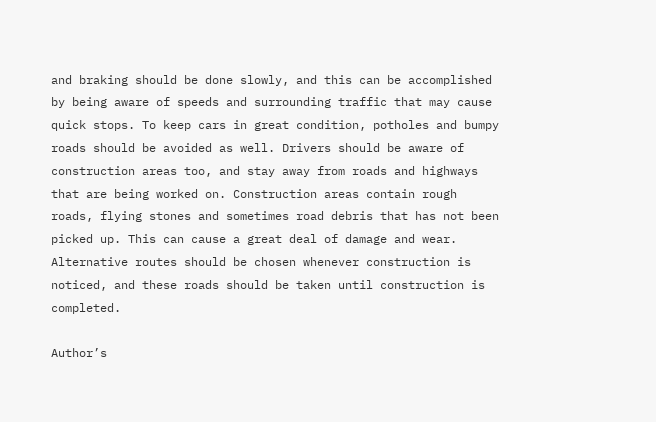and braking should be done slowly, and this can be accomplished by being aware of speeds and surrounding traffic that may cause quick stops. To keep cars in great condition, potholes and bumpy roads should be avoided as well. Drivers should be aware of construction areas too, and stay away from roads and highways that are being worked on. Construction areas contain rough roads, flying stones and sometimes road debris that has not been picked up. This can cause a great deal of damage and wear. Alternative routes should be chosen whenever construction is noticed, and these roads should be taken until construction is completed.

Author’s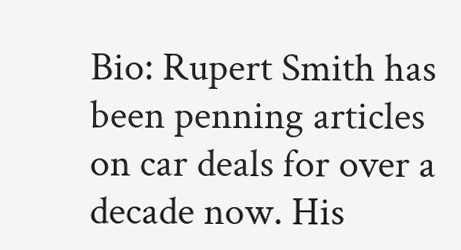Bio: Rupert Smith has been penning articles on car deals for over a decade now. His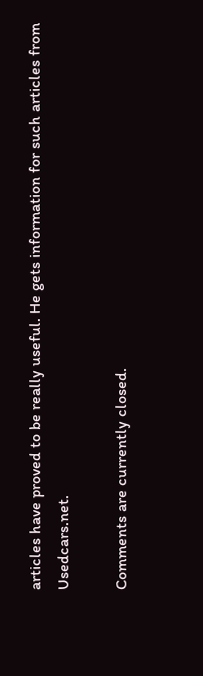articles have proved to be really useful. He gets information for such articles from Usedcars.net.

Comments are currently closed.